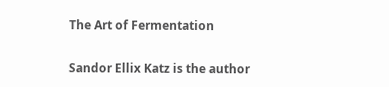The Art of Fermentation

Sandor Ellix Katz is the author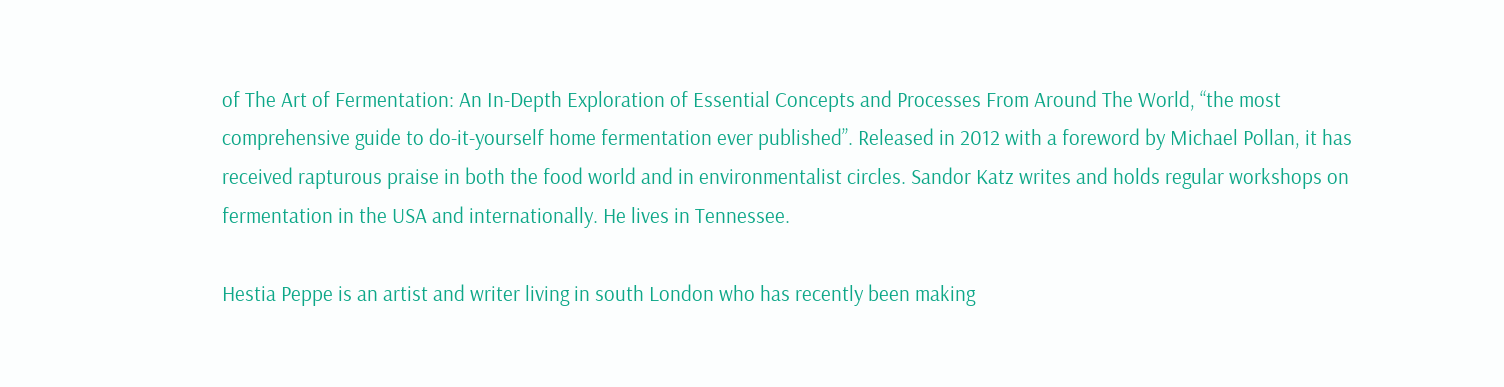of The Art of Fermentation: An In-Depth Exploration of Essential Concepts and Processes From Around The World, “the most comprehensive guide to do-it-yourself home fermentation ever published”. Released in 2012 with a foreword by Michael Pollan, it has received rapturous praise in both the food world and in environmentalist circles. Sandor Katz writes and holds regular workshops on fermentation in the USA and internationally. He lives in Tennessee.

Hestia Peppe is an artist and writer living in south London who has recently been making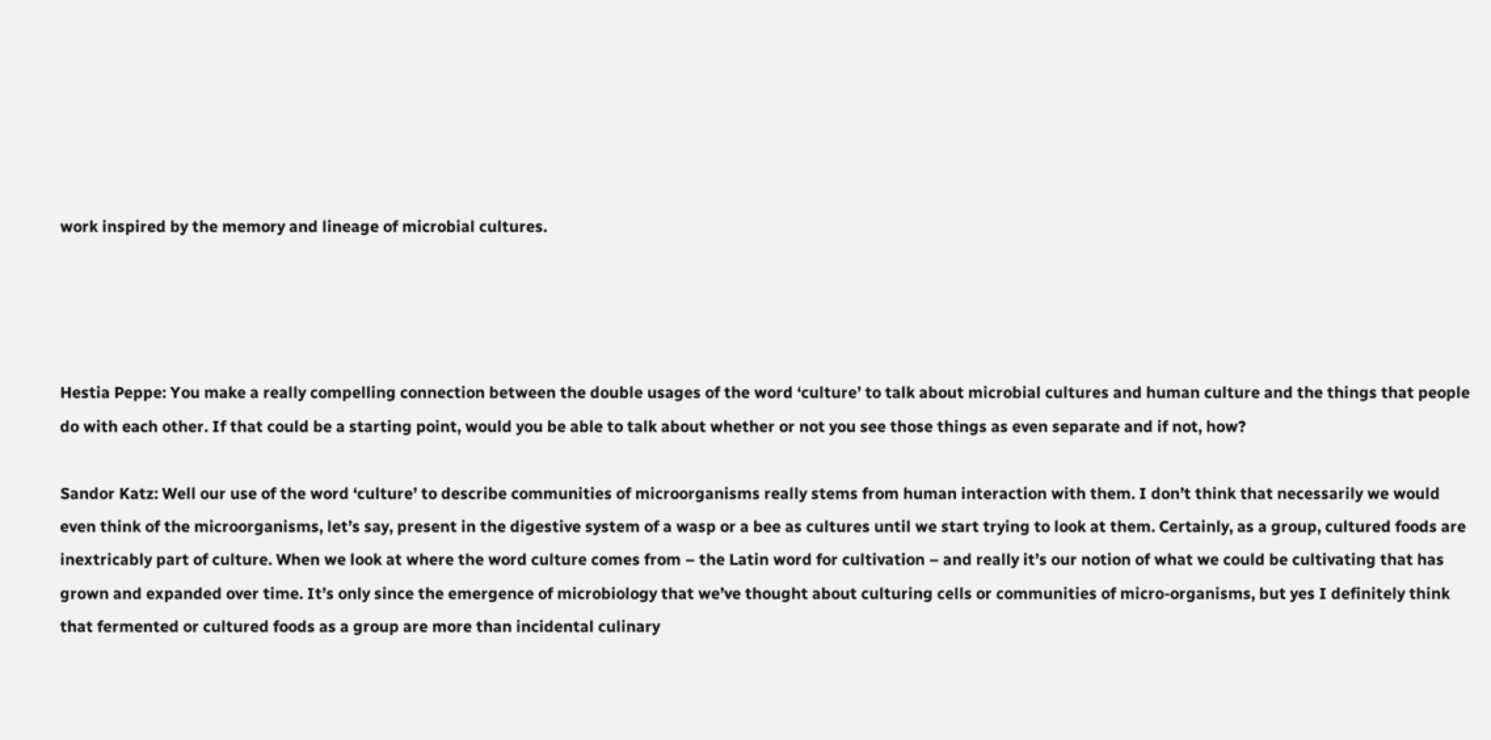work inspired by the memory and lineage of microbial cultures.




Hestia Peppe: You make a really compelling connection between the double usages of the word ‘culture’ to talk about microbial cultures and human culture and the things that people do with each other. If that could be a starting point, would you be able to talk about whether or not you see those things as even separate and if not, how?

Sandor Katz: Well our use of the word ‘culture’ to describe communities of microorganisms really stems from human interaction with them. I don’t think that necessarily we would even think of the microorganisms, let’s say, present in the digestive system of a wasp or a bee as cultures until we start trying to look at them. Certainly, as a group, cultured foods are inextricably part of culture. When we look at where the word culture comes from – the Latin word for cultivation – and really it’s our notion of what we could be cultivating that has grown and expanded over time. It’s only since the emergence of microbiology that we’ve thought about culturing cells or communities of micro-organisms, but yes I definitely think that fermented or cultured foods as a group are more than incidental culinary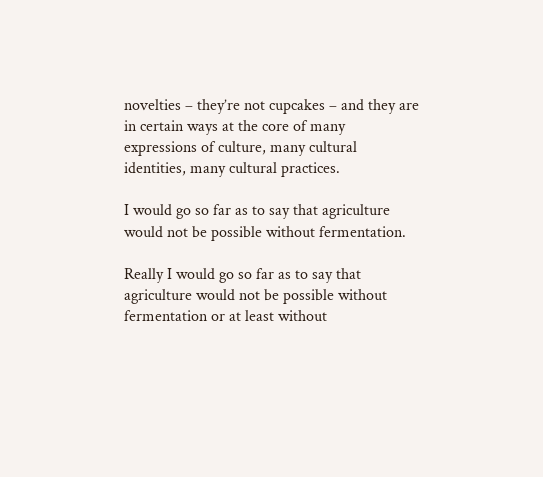novelties – they’re not cupcakes – and they are in certain ways at the core of many expressions of culture, many cultural identities, many cultural practices.

I would go so far as to say that agriculture
would not be possible without fermentation.

Really I would go so far as to say that agriculture would not be possible without fermentation or at least without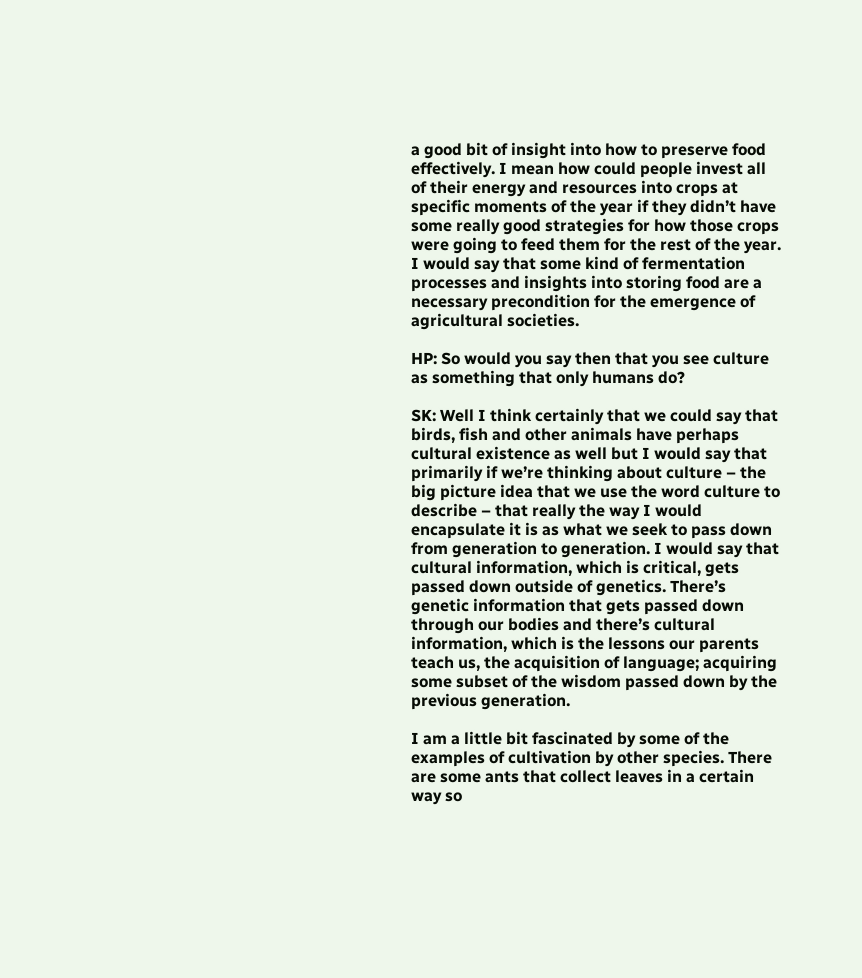a good bit of insight into how to preserve food effectively. I mean how could people invest all of their energy and resources into crops at specific moments of the year if they didn’t have some really good strategies for how those crops were going to feed them for the rest of the year. I would say that some kind of fermentation processes and insights into storing food are a necessary precondition for the emergence of agricultural societies.

HP: So would you say then that you see culture as something that only humans do?

SK: Well I think certainly that we could say that birds, fish and other animals have perhaps cultural existence as well but I would say that primarily if we’re thinking about culture – the big picture idea that we use the word culture to describe – that really the way I would encapsulate it is as what we seek to pass down from generation to generation. I would say that cultural information, which is critical, gets passed down outside of genetics. There’s genetic information that gets passed down through our bodies and there’s cultural information, which is the lessons our parents teach us, the acquisition of language; acquiring some subset of the wisdom passed down by the previous generation.

I am a little bit fascinated by some of the examples of cultivation by other species. There are some ants that collect leaves in a certain way so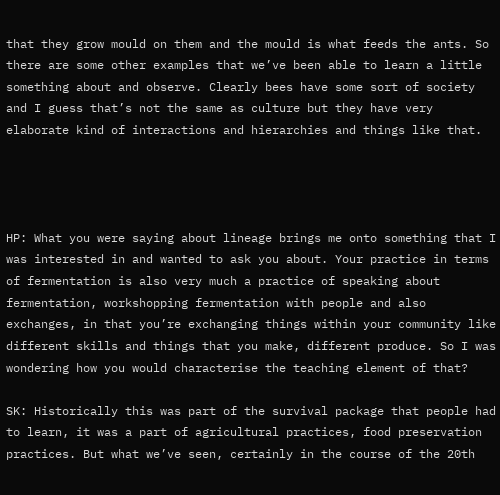that they grow mould on them and the mould is what feeds the ants. So there are some other examples that we’ve been able to learn a little something about and observe. Clearly bees have some sort of society and I guess that’s not the same as culture but they have very elaborate kind of interactions and hierarchies and things like that.




HP: What you were saying about lineage brings me onto something that I was interested in and wanted to ask you about. Your practice in terms of fermentation is also very much a practice of speaking about fermentation, workshopping fermentation with people and also exchanges, in that you’re exchanging things within your community like different skills and things that you make, different produce. So I was wondering how you would characterise the teaching element of that?

SK: Historically this was part of the survival package that people had to learn, it was a part of agricultural practices, food preservation practices. But what we’ve seen, certainly in the course of the 20th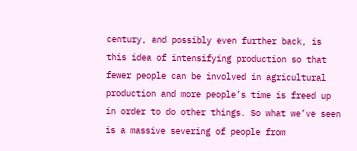century, and possibly even further back, is this idea of intensifying production so that fewer people can be involved in agricultural production and more people’s time is freed up in order to do other things. So what we’ve seen is a massive severing of people from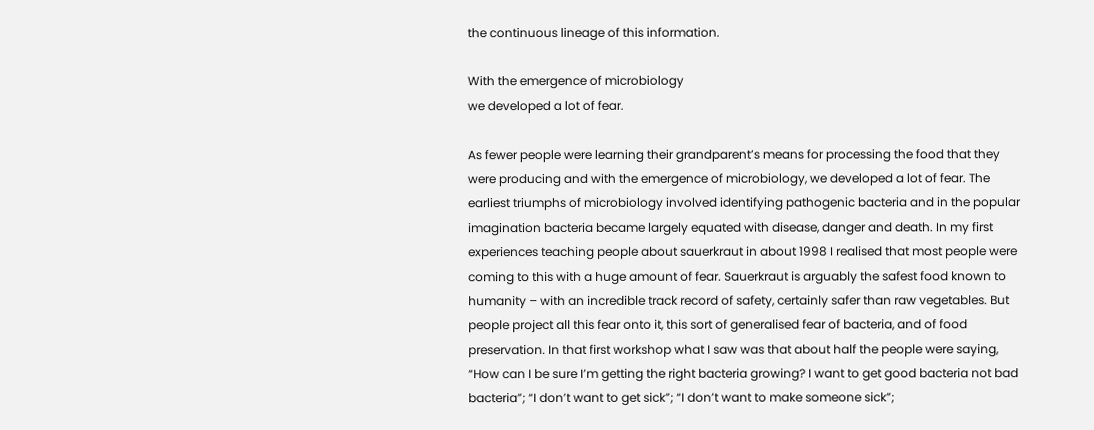the continuous lineage of this information.

With the emergence of microbiology
we developed a lot of fear.

As fewer people were learning their grandparent’s means for processing the food that they were producing and with the emergence of microbiology, we developed a lot of fear. The earliest triumphs of microbiology involved identifying pathogenic bacteria and in the popular imagination bacteria became largely equated with disease, danger and death. In my first experiences teaching people about sauerkraut in about 1998 I realised that most people were coming to this with a huge amount of fear. Sauerkraut is arguably the safest food known to humanity – with an incredible track record of safety, certainly safer than raw vegetables. But people project all this fear onto it, this sort of generalised fear of bacteria, and of food preservation. In that first workshop what I saw was that about half the people were saying, “How can I be sure I’m getting the right bacteria growing? I want to get good bacteria not bad bacteria”; “I don’t want to get sick”; “I don’t want to make someone sick”;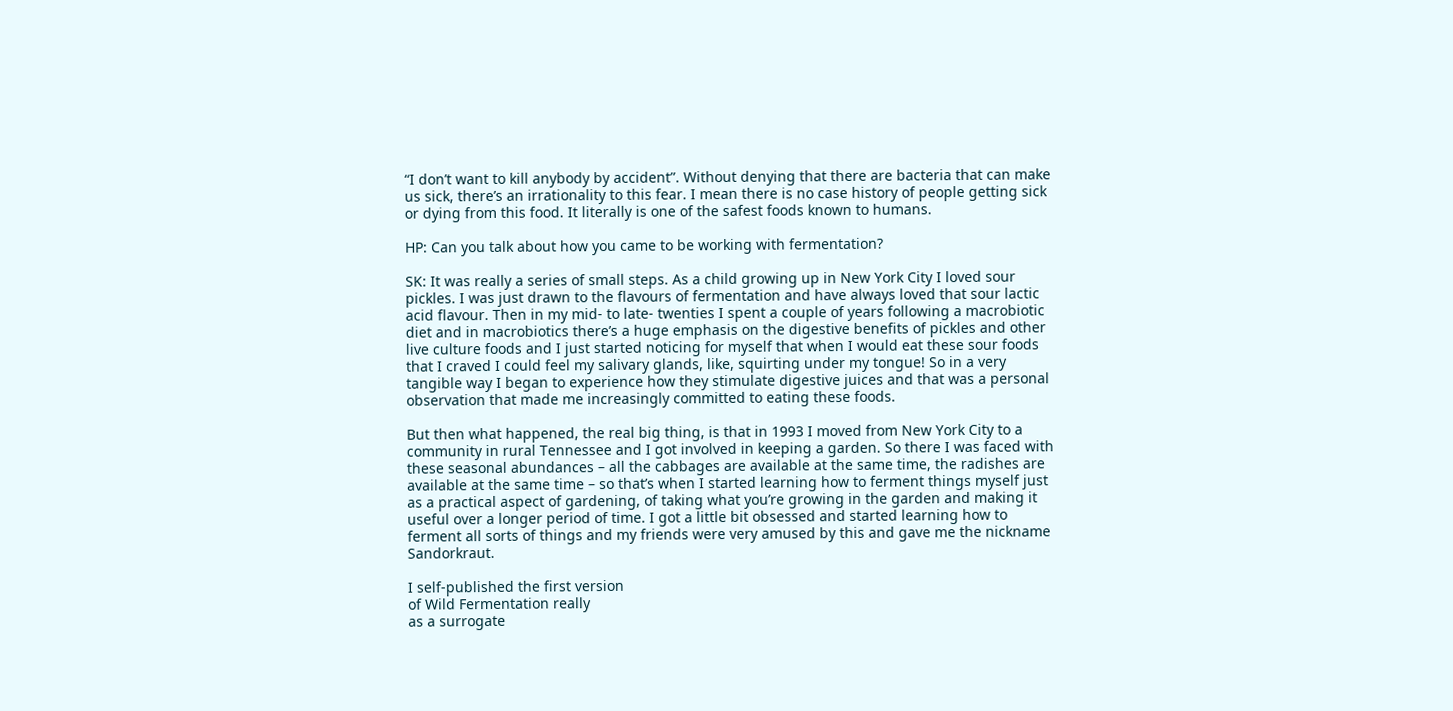“I don’t want to kill anybody by accident”. Without denying that there are bacteria that can make us sick, there’s an irrationality to this fear. I mean there is no case history of people getting sick or dying from this food. It literally is one of the safest foods known to humans.

HP: Can you talk about how you came to be working with fermentation?

SK: It was really a series of small steps. As a child growing up in New York City I loved sour pickles. I was just drawn to the flavours of fermentation and have always loved that sour lactic acid flavour. Then in my mid- to late- twenties I spent a couple of years following a macrobiotic diet and in macrobiotics there’s a huge emphasis on the digestive benefits of pickles and other live culture foods and I just started noticing for myself that when I would eat these sour foods that I craved I could feel my salivary glands, like, squirting under my tongue! So in a very tangible way I began to experience how they stimulate digestive juices and that was a personal observation that made me increasingly committed to eating these foods.

But then what happened, the real big thing, is that in 1993 I moved from New York City to a community in rural Tennessee and I got involved in keeping a garden. So there I was faced with these seasonal abundances – all the cabbages are available at the same time, the radishes are available at the same time – so that’s when I started learning how to ferment things myself just as a practical aspect of gardening, of taking what you’re growing in the garden and making it useful over a longer period of time. I got a little bit obsessed and started learning how to ferment all sorts of things and my friends were very amused by this and gave me the nickname Sandorkraut.

I self-published the first version
of Wild Fermentation really
as a surrogate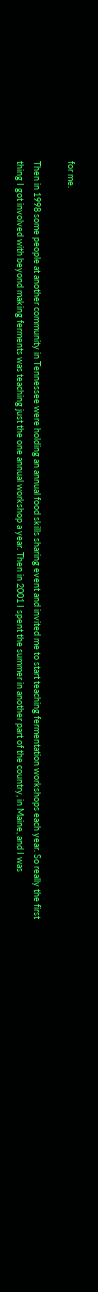for me.

Then in 1998 some people at another community in Tennessee were holding an annual food skills sharing event and invited me to start teaching fermentation workshops each year. So really the first thing I got involved with beyond making ferments was teaching just the one annual workshop a year. Then in 2001 I spent the summer in another part of the country, in Maine, and I was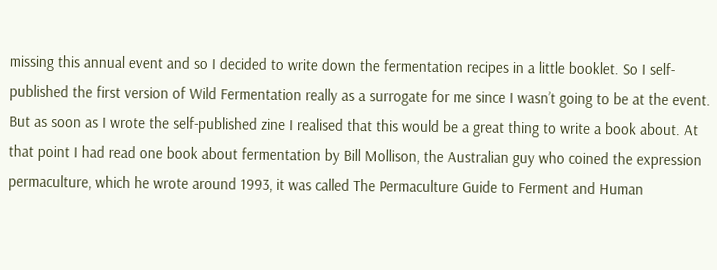missing this annual event and so I decided to write down the fermentation recipes in a little booklet. So I self-published the first version of Wild Fermentation really as a surrogate for me since I wasn’t going to be at the event. But as soon as I wrote the self-published zine I realised that this would be a great thing to write a book about. At that point I had read one book about fermentation by Bill Mollison, the Australian guy who coined the expression permaculture, which he wrote around 1993, it was called The Permaculture Guide to Ferment and Human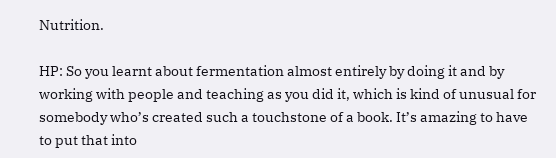Nutrition.

HP: So you learnt about fermentation almost entirely by doing it and by working with people and teaching as you did it, which is kind of unusual for somebody who’s created such a touchstone of a book. It’s amazing to have to put that into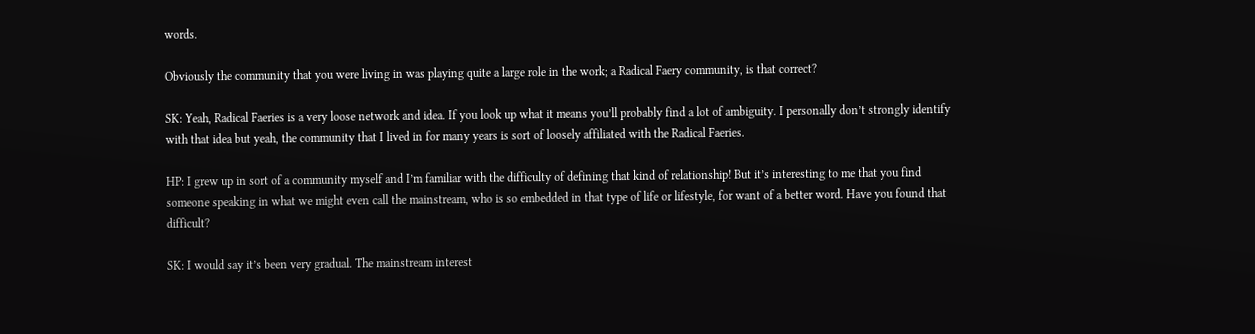words.

Obviously the community that you were living in was playing quite a large role in the work; a Radical Faery community, is that correct?

SK: Yeah, Radical Faeries is a very loose network and idea. If you look up what it means you’ll probably find a lot of ambiguity. I personally don’t strongly identify with that idea but yeah, the community that I lived in for many years is sort of loosely affiliated with the Radical Faeries.

HP: I grew up in sort of a community myself and I’m familiar with the difficulty of defining that kind of relationship! But it’s interesting to me that you find someone speaking in what we might even call the mainstream, who is so embedded in that type of life or lifestyle, for want of a better word. Have you found that difficult?

SK: I would say it’s been very gradual. The mainstream interest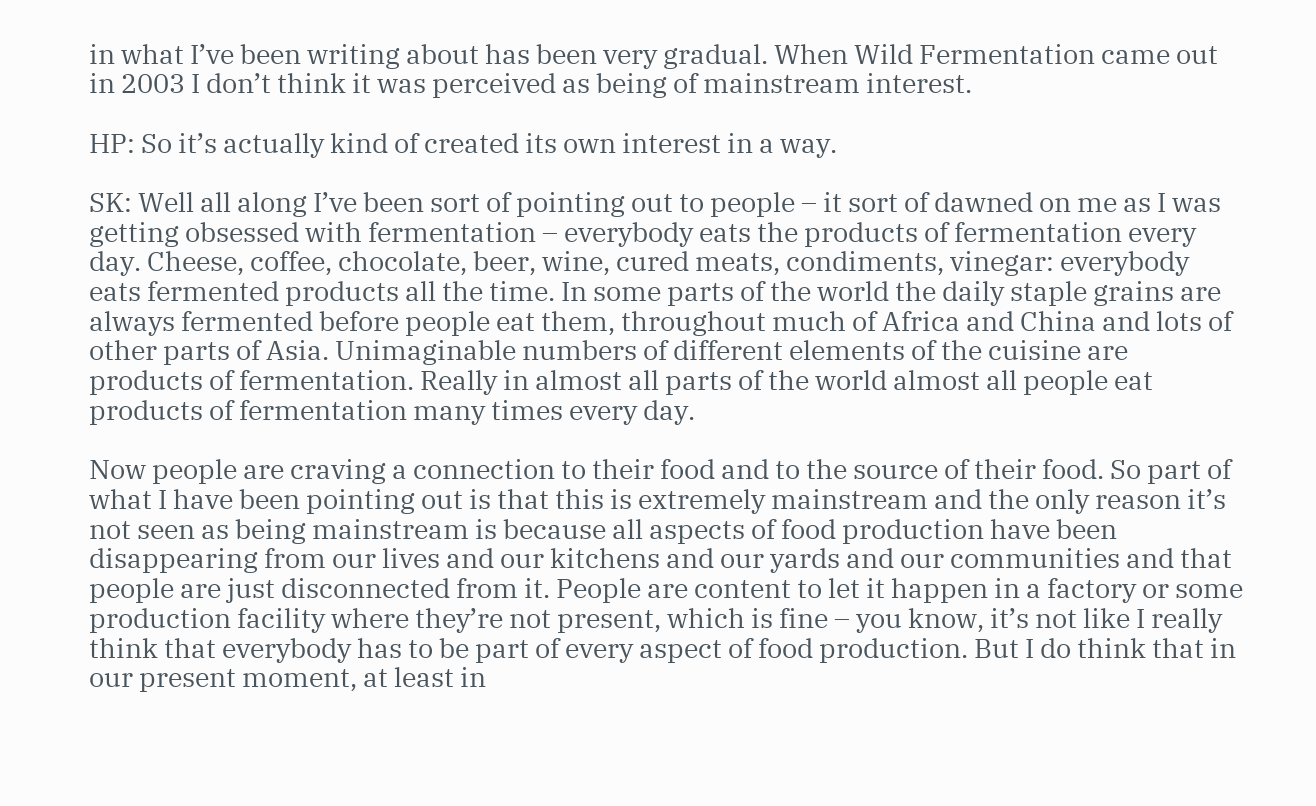in what I’ve been writing about has been very gradual. When Wild Fermentation came out in 2003 I don’t think it was perceived as being of mainstream interest.

HP: So it’s actually kind of created its own interest in a way.

SK: Well all along I’ve been sort of pointing out to people – it sort of dawned on me as I was getting obsessed with fermentation – everybody eats the products of fermentation every day. Cheese, coffee, chocolate, beer, wine, cured meats, condiments, vinegar: everybody eats fermented products all the time. In some parts of the world the daily staple grains are always fermented before people eat them, throughout much of Africa and China and lots of other parts of Asia. Unimaginable numbers of different elements of the cuisine are products of fermentation. Really in almost all parts of the world almost all people eat products of fermentation many times every day.

Now people are craving a connection to their food and to the source of their food. So part of what I have been pointing out is that this is extremely mainstream and the only reason it’s not seen as being mainstream is because all aspects of food production have been disappearing from our lives and our kitchens and our yards and our communities and that people are just disconnected from it. People are content to let it happen in a factory or some production facility where they’re not present, which is fine – you know, it’s not like I really think that everybody has to be part of every aspect of food production. But I do think that in our present moment, at least in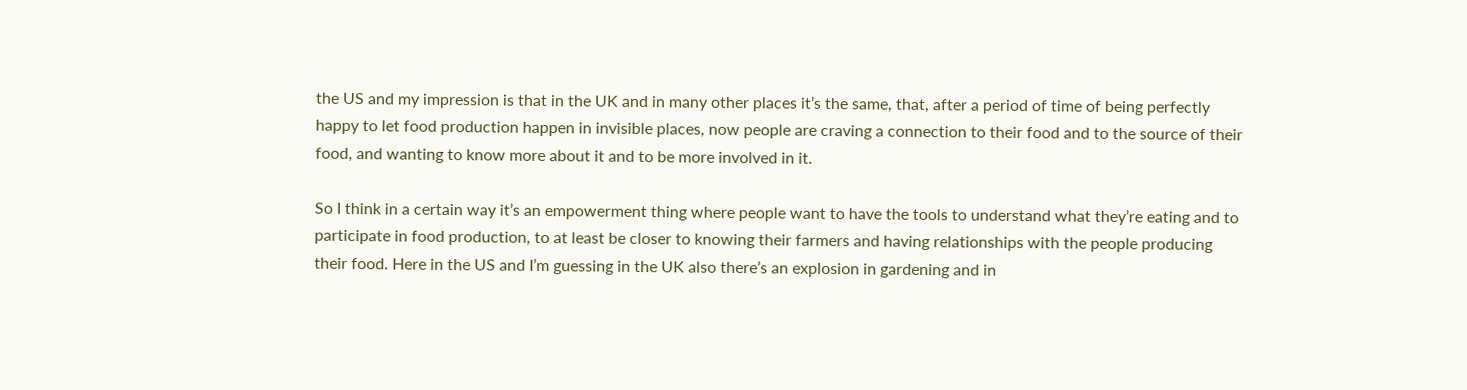the US and my impression is that in the UK and in many other places it’s the same, that, after a period of time of being perfectly happy to let food production happen in invisible places, now people are craving a connection to their food and to the source of their food, and wanting to know more about it and to be more involved in it.

So I think in a certain way it’s an empowerment thing where people want to have the tools to understand what they’re eating and to participate in food production, to at least be closer to knowing their farmers and having relationships with the people producing their food. Here in the US and I’m guessing in the UK also there’s an explosion in gardening and in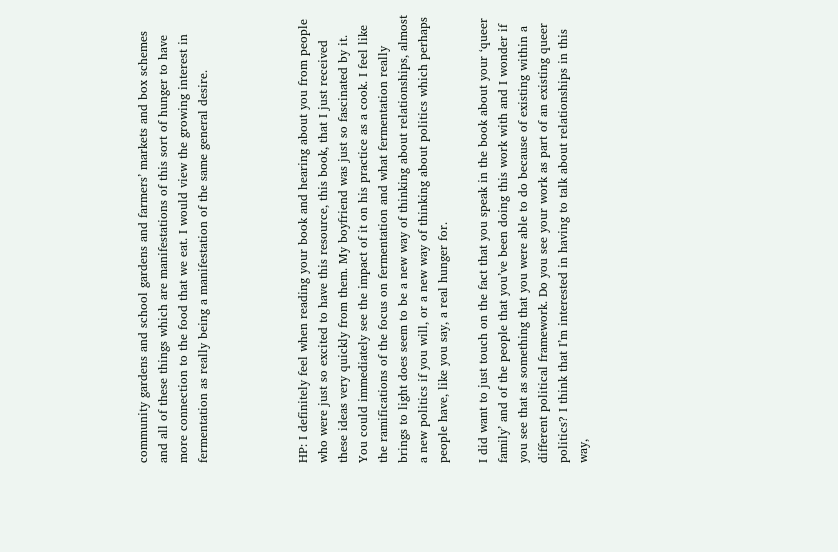community gardens and school gardens and farmers’ markets and box schemes and all of these things which are manifestations of this sort of hunger to have more connection to the food that we eat. I would view the growing interest in fermentation as really being a manifestation of the same general desire.




HP: I definitely feel when reading your book and hearing about you from people who were just so excited to have this resource, this book, that I just received these ideas very quickly from them. My boyfriend was just so fascinated by it. You could immediately see the impact of it on his practice as a cook. I feel like the ramifications of the focus on fermentation and what fermentation really brings to light does seem to be a new way of thinking about relationships, almost a new politics if you will, or a new way of thinking about politics which perhaps people have, like you say, a real hunger for.

I did want to just touch on the fact that you speak in the book about your ‘queer family’ and of the people that you’ve been doing this work with and I wonder if you see that as something that you were able to do because of existing within a different political framework. Do you see your work as part of an existing queer politics? I think that I’m interested in having to talk about relationships in this way,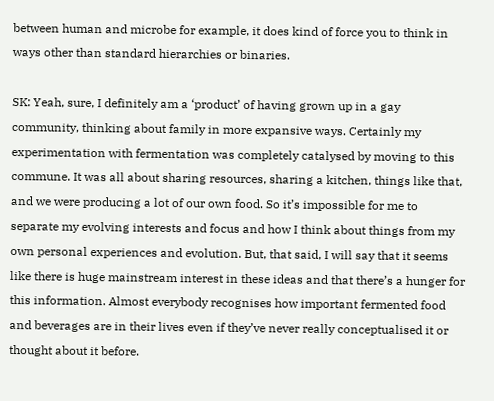between human and microbe for example, it does kind of force you to think in ways other than standard hierarchies or binaries.

SK: Yeah, sure, I definitely am a ‘product’ of having grown up in a gay community, thinking about family in more expansive ways. Certainly my experimentation with fermentation was completely catalysed by moving to this commune. It was all about sharing resources, sharing a kitchen, things like that, and we were producing a lot of our own food. So it’s impossible for me to separate my evolving interests and focus and how I think about things from my own personal experiences and evolution. But, that said, I will say that it seems like there is huge mainstream interest in these ideas and that there’s a hunger for this information. Almost everybody recognises how important fermented food and beverages are in their lives even if they’ve never really conceptualised it or thought about it before.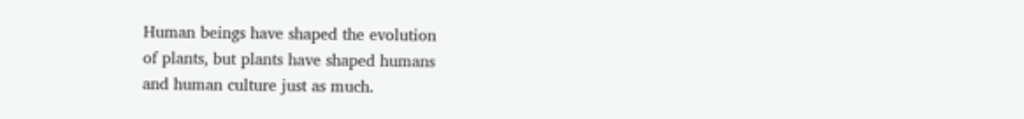Human beings have shaped the evolution
of plants, but plants have shaped humans
and human culture just as much.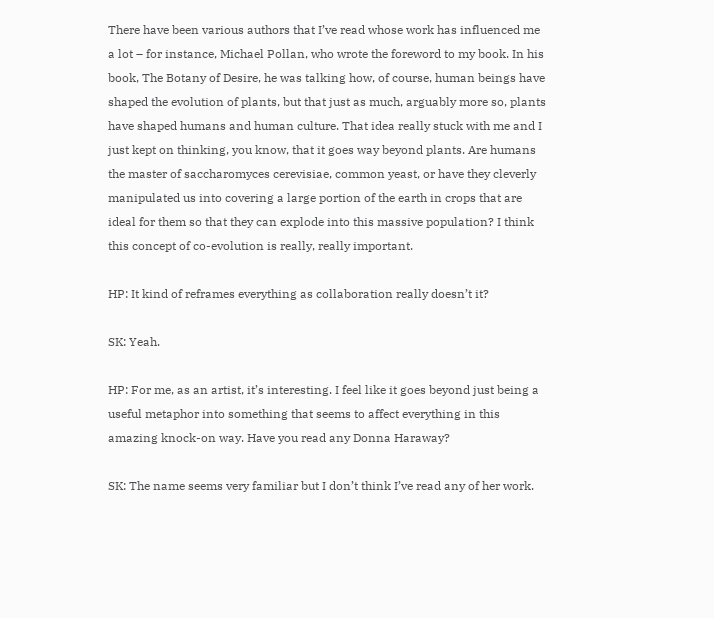There have been various authors that I’ve read whose work has influenced me a lot – for instance, Michael Pollan, who wrote the foreword to my book. In his book, The Botany of Desire, he was talking how, of course, human beings have shaped the evolution of plants, but that just as much, arguably more so, plants have shaped humans and human culture. That idea really stuck with me and I just kept on thinking, you know, that it goes way beyond plants. Are humans the master of saccharomyces cerevisiae, common yeast, or have they cleverly manipulated us into covering a large portion of the earth in crops that are ideal for them so that they can explode into this massive population? I think this concept of co-evolution is really, really important.

HP: It kind of reframes everything as collaboration really doesn’t it?

SK: Yeah.

HP: For me, as an artist, it’s interesting. I feel like it goes beyond just being a useful metaphor into something that seems to affect everything in this amazing knock-on way. Have you read any Donna Haraway?

SK: The name seems very familiar but I don’t think I’ve read any of her work.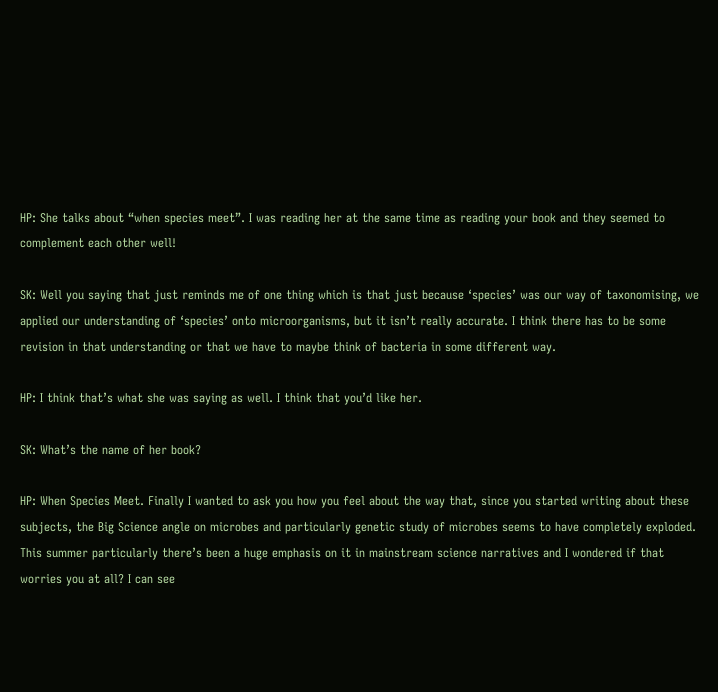HP: She talks about “when species meet”. I was reading her at the same time as reading your book and they seemed to complement each other well!

SK: Well you saying that just reminds me of one thing which is that just because ‘species’ was our way of taxonomising, we applied our understanding of ‘species’ onto microorganisms, but it isn’t really accurate. I think there has to be some revision in that understanding or that we have to maybe think of bacteria in some different way.

HP: I think that’s what she was saying as well. I think that you’d like her.

SK: What’s the name of her book?

HP: When Species Meet. Finally I wanted to ask you how you feel about the way that, since you started writing about these subjects, the Big Science angle on microbes and particularly genetic study of microbes seems to have completely exploded. This summer particularly there’s been a huge emphasis on it in mainstream science narratives and I wondered if that worries you at all? I can see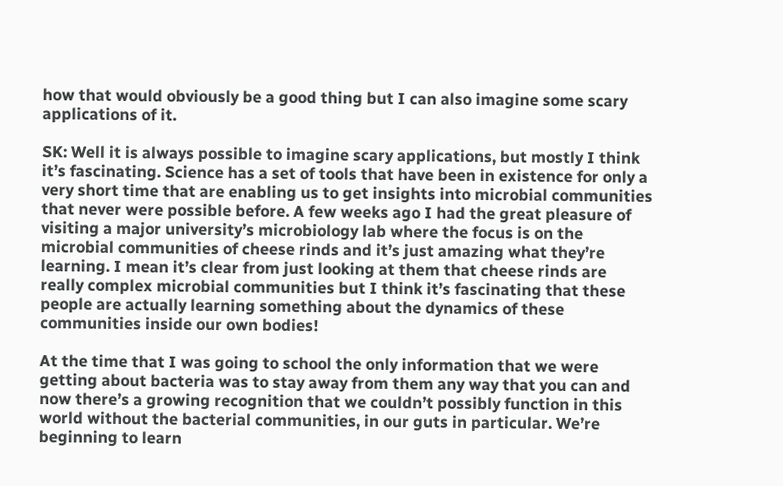how that would obviously be a good thing but I can also imagine some scary applications of it.

SK: Well it is always possible to imagine scary applications, but mostly I think it’s fascinating. Science has a set of tools that have been in existence for only a very short time that are enabling us to get insights into microbial communities that never were possible before. A few weeks ago I had the great pleasure of visiting a major university’s microbiology lab where the focus is on the microbial communities of cheese rinds and it’s just amazing what they’re learning. I mean it’s clear from just looking at them that cheese rinds are really complex microbial communities but I think it’s fascinating that these people are actually learning something about the dynamics of these communities inside our own bodies!

At the time that I was going to school the only information that we were getting about bacteria was to stay away from them any way that you can and now there’s a growing recognition that we couldn’t possibly function in this world without the bacterial communities, in our guts in particular. We’re beginning to learn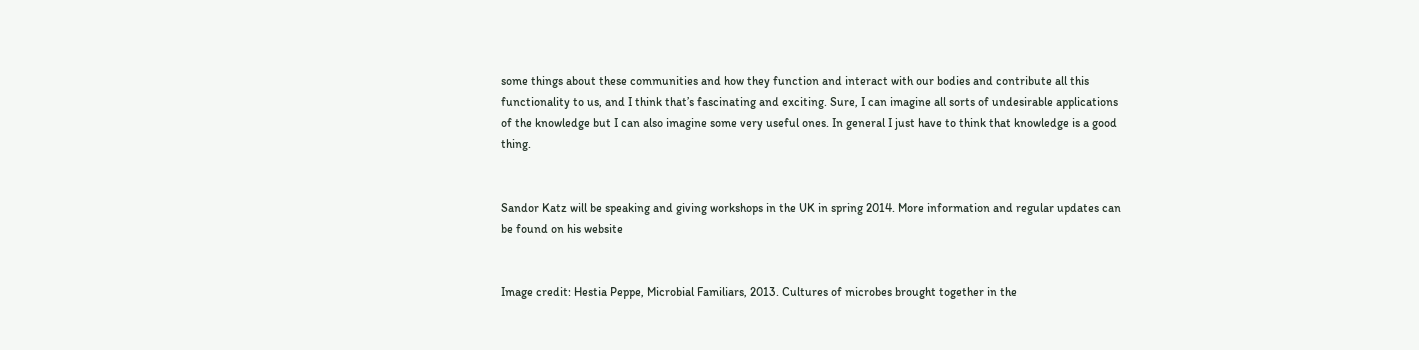some things about these communities and how they function and interact with our bodies and contribute all this functionality to us, and I think that’s fascinating and exciting. Sure, I can imagine all sorts of undesirable applications of the knowledge but I can also imagine some very useful ones. In general I just have to think that knowledge is a good thing.


Sandor Katz will be speaking and giving workshops in the UK in spring 2014. More information and regular updates can be found on his website


Image credit: Hestia Peppe, Microbial Familiars, 2013. Cultures of microbes brought together in the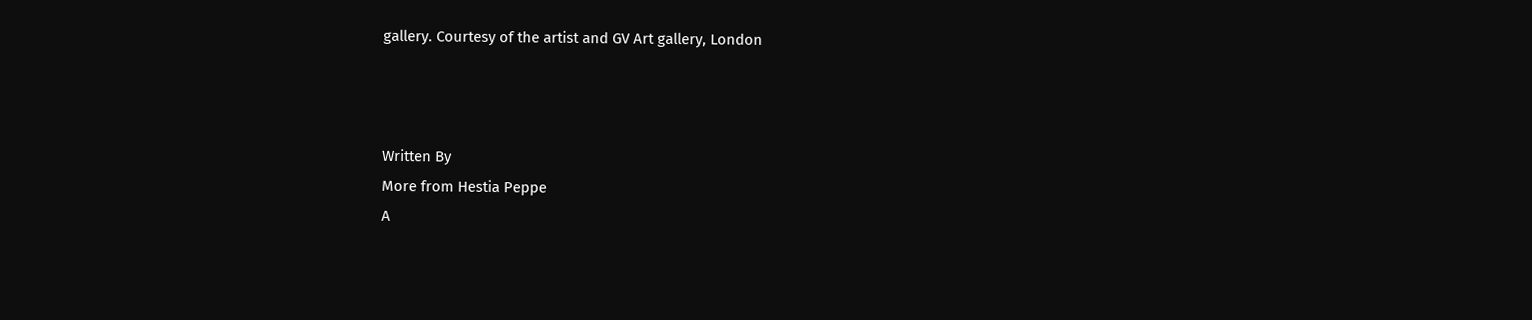gallery. Courtesy of the artist and GV Art gallery, London



Written By
More from Hestia Peppe
A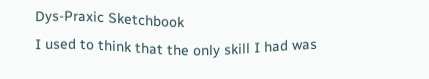Dys-Praxic Sketchbook
I used to think that the only skill I had was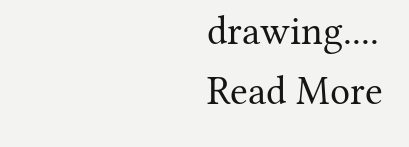drawing....
Read More